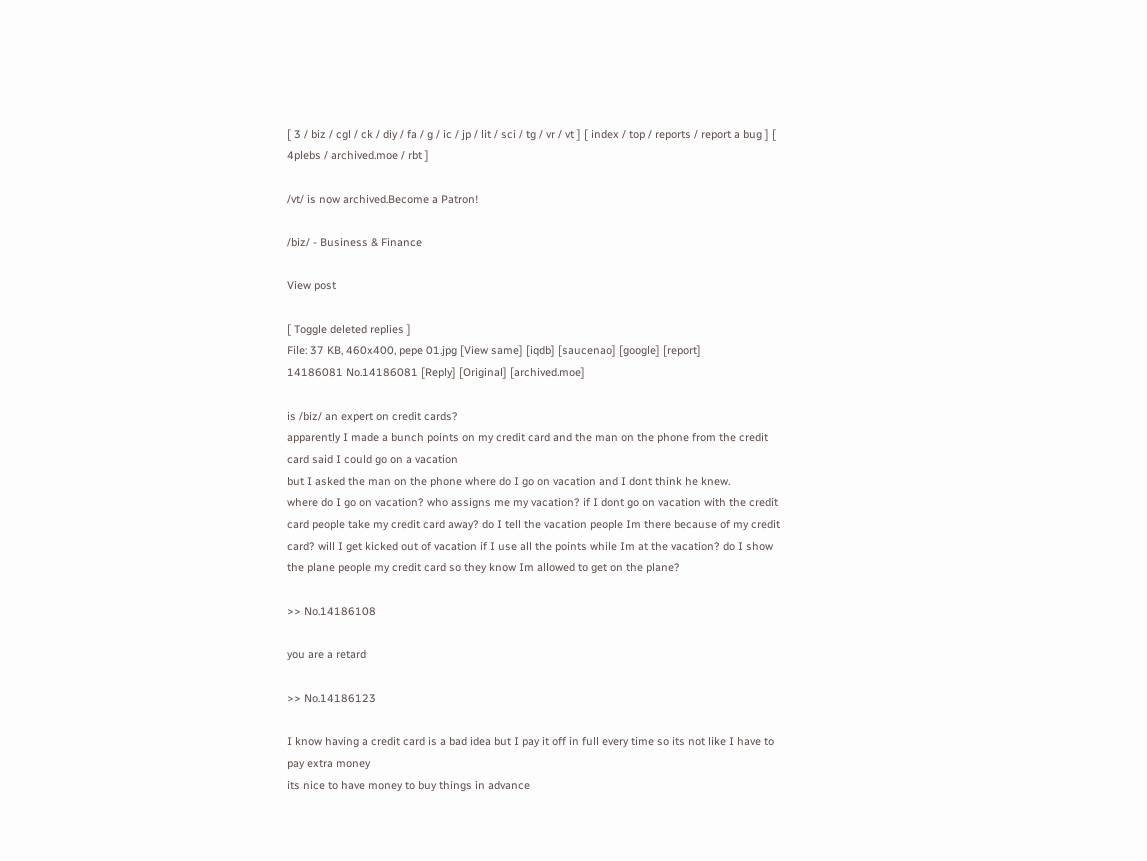[ 3 / biz / cgl / ck / diy / fa / g / ic / jp / lit / sci / tg / vr / vt ] [ index / top / reports / report a bug ] [ 4plebs / archived.moe / rbt ]

/vt/ is now archived.Become a Patron!

/biz/ - Business & Finance

View post

[ Toggle deleted replies ]
File: 37 KB, 460x400, pepe 01.jpg [View same] [iqdb] [saucenao] [google] [report]
14186081 No.14186081 [Reply] [Original] [archived.moe]

is /biz/ an expert on credit cards?
apparently I made a bunch points on my credit card and the man on the phone from the credit card said I could go on a vacation
but I asked the man on the phone where do I go on vacation and I dont think he knew.
where do I go on vacation? who assigns me my vacation? if I dont go on vacation with the credit card people take my credit card away? do I tell the vacation people Im there because of my credit card? will I get kicked out of vacation if I use all the points while Im at the vacation? do I show the plane people my credit card so they know Im allowed to get on the plane?

>> No.14186108

you are a retard

>> No.14186123

I know having a credit card is a bad idea but I pay it off in full every time so its not like I have to pay extra money
its nice to have money to buy things in advance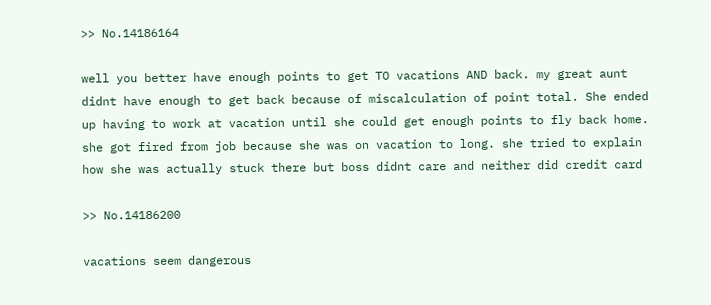>> No.14186164

well you better have enough points to get TO vacations AND back. my great aunt didnt have enough to get back because of miscalculation of point total. She ended up having to work at vacation until she could get enough points to fly back home. she got fired from job because she was on vacation to long. she tried to explain how she was actually stuck there but boss didnt care and neither did credit card

>> No.14186200

vacations seem dangerous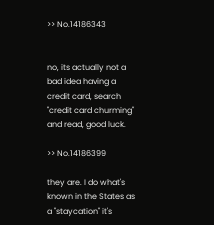>> No.14186343


no, its actually not a bad idea having a credit card, search "credit card churming" and read, good luck.

>> No.14186399

they are. I do what's known in the States as a "staycation" it's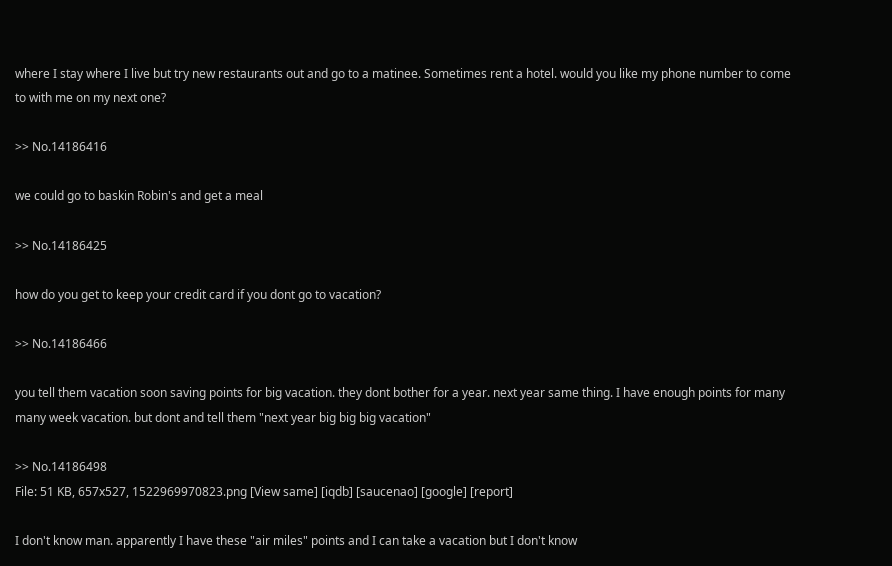where I stay where I live but try new restaurants out and go to a matinee. Sometimes rent a hotel. would you like my phone number to come to with me on my next one?

>> No.14186416

we could go to baskin Robin's and get a meal

>> No.14186425

how do you get to keep your credit card if you dont go to vacation?

>> No.14186466

you tell them vacation soon saving points for big vacation. they dont bother for a year. next year same thing. I have enough points for many many week vacation. but dont and tell them "next year big big big vacation"

>> No.14186498
File: 51 KB, 657x527, 1522969970823.png [View same] [iqdb] [saucenao] [google] [report]

I don't know man. apparently I have these "air miles" points and I can take a vacation but I don't know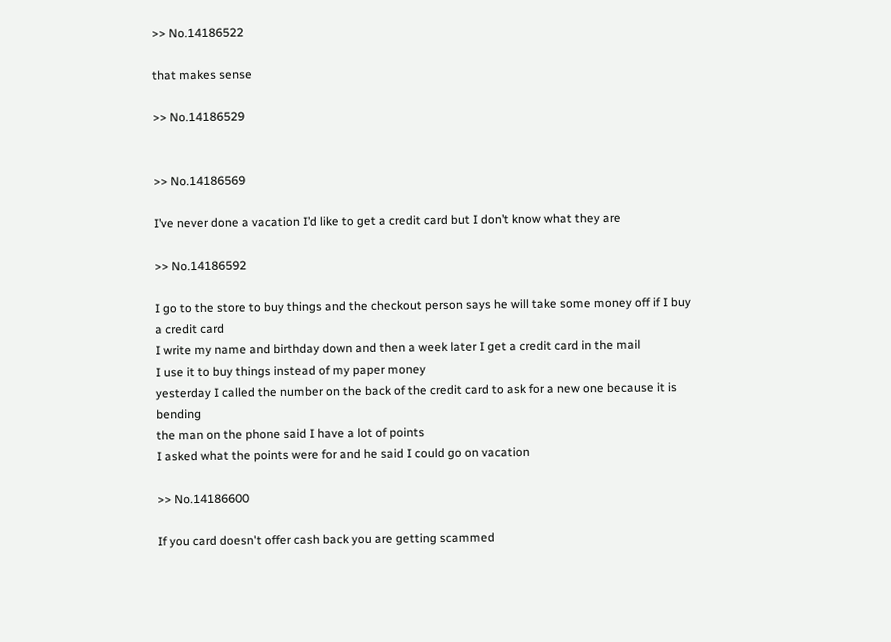>> No.14186522

that makes sense

>> No.14186529


>> No.14186569

I’ve never done a vacation I’d like to get a credit card but I don’t know what they are

>> No.14186592

I go to the store to buy things and the checkout person says he will take some money off if I buy a credit card
I write my name and birthday down and then a week later I get a credit card in the mail
I use it to buy things instead of my paper money
yesterday I called the number on the back of the credit card to ask for a new one because it is bending
the man on the phone said I have a lot of points
I asked what the points were for and he said I could go on vacation

>> No.14186600

If you card doesn't offer cash back you are getting scammed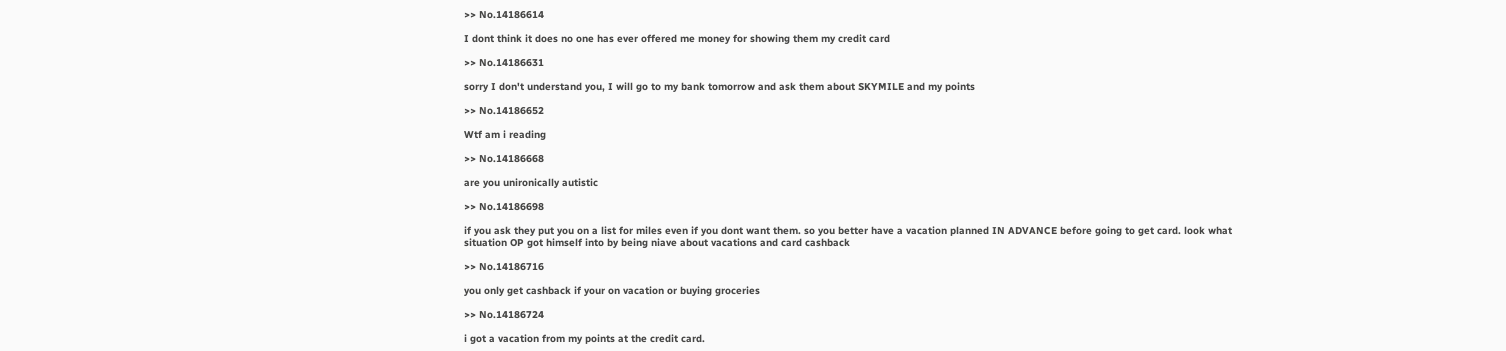>> No.14186614

I dont think it does no one has ever offered me money for showing them my credit card

>> No.14186631

sorry I don't understand you, I will go to my bank tomorrow and ask them about SKYMILE and my points

>> No.14186652

Wtf am i reading

>> No.14186668

are you unironically autistic

>> No.14186698

if you ask they put you on a list for miles even if you dont want them. so you better have a vacation planned IN ADVANCE before going to get card. look what situation OP got himself into by being niave about vacations and card cashback

>> No.14186716

you only get cashback if your on vacation or buying groceries

>> No.14186724

i got a vacation from my points at the credit card.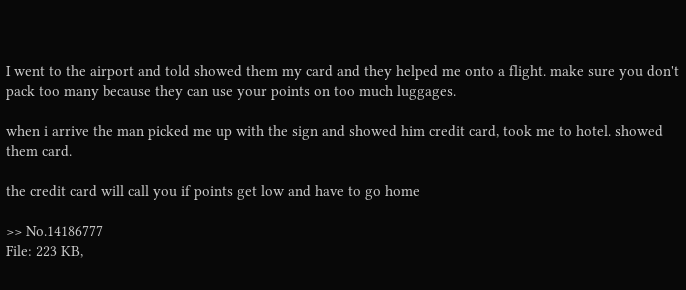I went to the airport and told showed them my card and they helped me onto a flight. make sure you don't pack too many because they can use your points on too much luggages.

when i arrive the man picked me up with the sign and showed him credit card, took me to hotel. showed them card.

the credit card will call you if points get low and have to go home

>> No.14186777
File: 223 KB,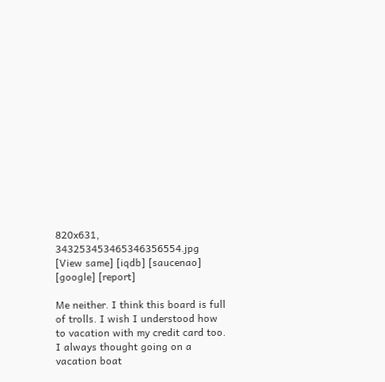820x631, 343253453465346356554.jpg [View same] [iqdb] [saucenao] [google] [report]

Me neither. I think this board is full of trolls. I wish I understood how to vacation with my credit card too. I always thought going on a vacation boat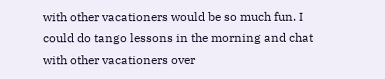with other vacationers would be so much fun. I could do tango lessons in the morning and chat with other vacationers over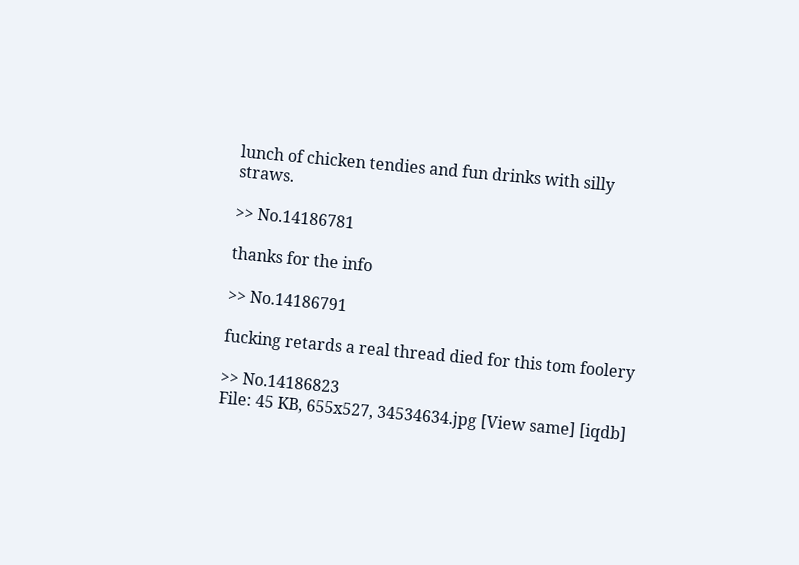lunch of chicken tendies and fun drinks with silly straws.

>> No.14186781

thanks for the info

>> No.14186791

fucking retards a real thread died for this tom foolery

>> No.14186823
File: 45 KB, 655x527, 34534634.jpg [View same] [iqdb]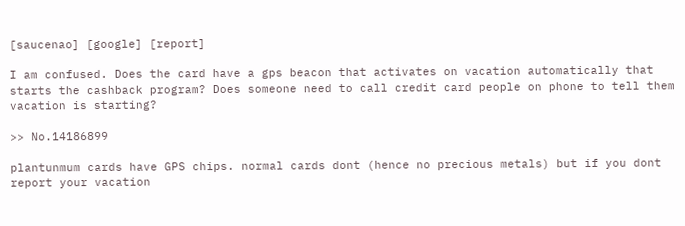[saucenao] [google] [report]

I am confused. Does the card have a gps beacon that activates on vacation automatically that starts the cashback program? Does someone need to call credit card people on phone to tell them vacation is starting?

>> No.14186899

plantunmum cards have GPS chips. normal cards dont (hence no precious metals) but if you dont report your vacation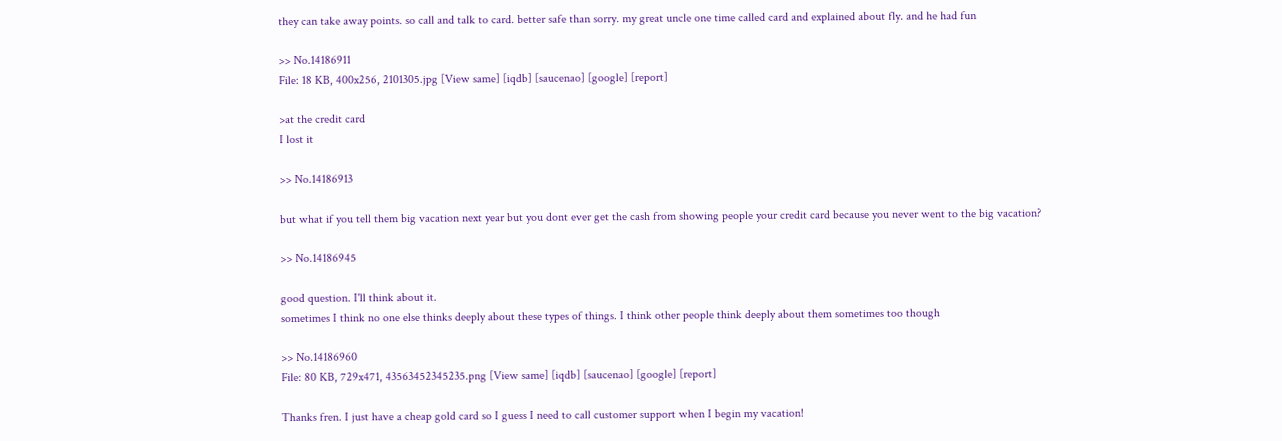they can take away points. so call and talk to card. better safe than sorry. my great uncle one time called card and explained about fly. and he had fun

>> No.14186911
File: 18 KB, 400x256, 2101305.jpg [View same] [iqdb] [saucenao] [google] [report]

>at the credit card
I lost it

>> No.14186913

but what if you tell them big vacation next year but you dont ever get the cash from showing people your credit card because you never went to the big vacation?

>> No.14186945

good question. I'll think about it.
sometimes I think no one else thinks deeply about these types of things. I think other people think deeply about them sometimes too though

>> No.14186960
File: 80 KB, 729x471, 43563452345235.png [View same] [iqdb] [saucenao] [google] [report]

Thanks fren. I just have a cheap gold card so I guess I need to call customer support when I begin my vacation!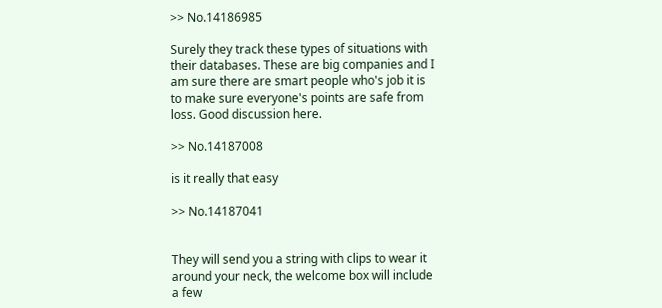>> No.14186985

Surely they track these types of situations with their databases. These are big companies and I am sure there are smart people who's job it is to make sure everyone's points are safe from loss. Good discussion here.

>> No.14187008

is it really that easy

>> No.14187041


They will send you a string with clips to wear it around your neck, the welcome box will include a few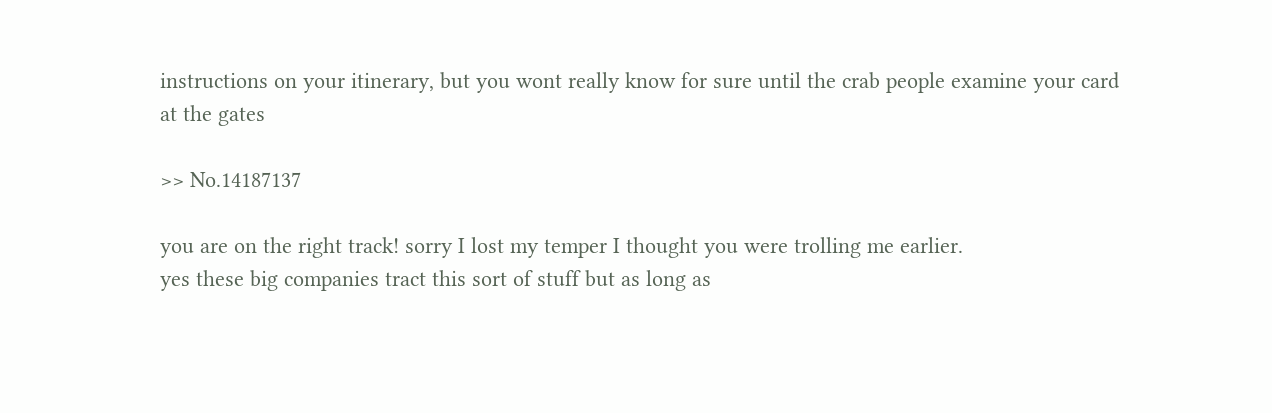instructions on your itinerary, but you wont really know for sure until the crab people examine your card at the gates

>> No.14187137

you are on the right track! sorry I lost my temper I thought you were trolling me earlier.
yes these big companies tract this sort of stuff but as long as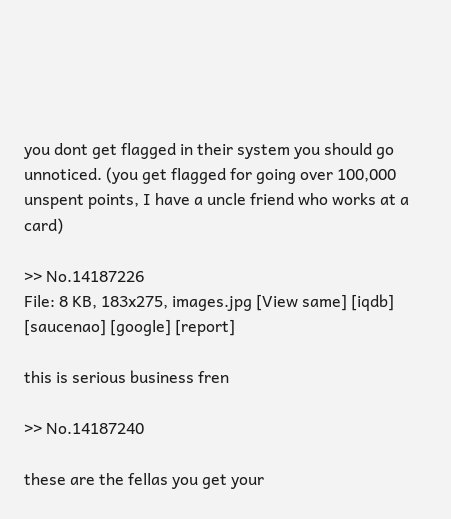you dont get flagged in their system you should go unnoticed. (you get flagged for going over 100,000 unspent points, I have a uncle friend who works at a card)

>> No.14187226
File: 8 KB, 183x275, images.jpg [View same] [iqdb] [saucenao] [google] [report]

this is serious business fren

>> No.14187240

these are the fellas you get your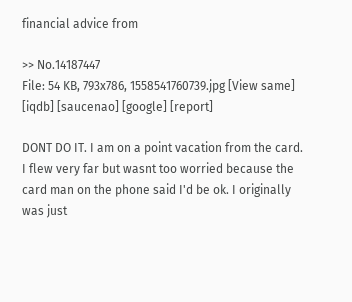financial advice from

>> No.14187447
File: 54 KB, 793x786, 1558541760739.jpg [View same] [iqdb] [saucenao] [google] [report]

DONT DO IT. I am on a point vacation from the card. I flew very far but wasnt too worried because the card man on the phone said I'd be ok. I originally was just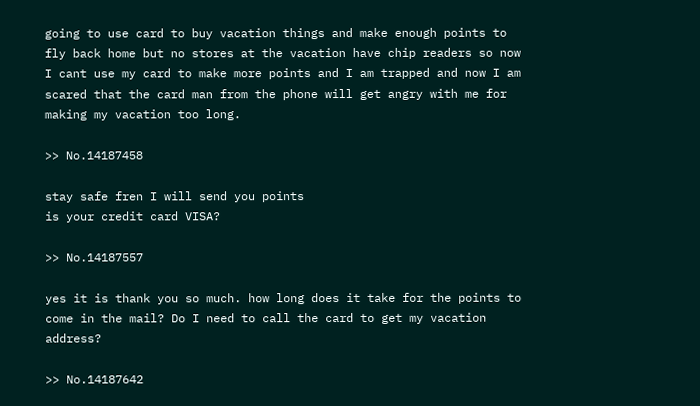going to use card to buy vacation things and make enough points to fly back home but no stores at the vacation have chip readers so now I cant use my card to make more points and I am trapped and now I am scared that the card man from the phone will get angry with me for making my vacation too long.

>> No.14187458

stay safe fren I will send you points
is your credit card VISA?

>> No.14187557

yes it is thank you so much. how long does it take for the points to come in the mail? Do I need to call the card to get my vacation address?

>> No.14187642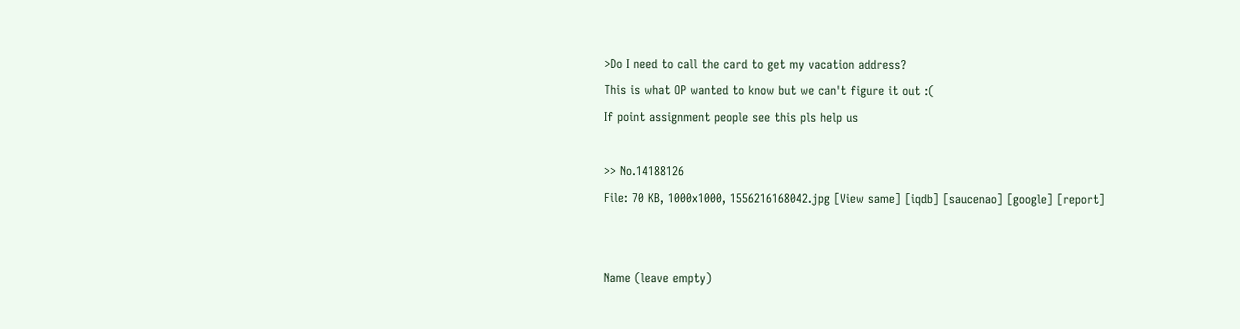>Do I need to call the card to get my vacation address?
This is what OP wanted to know but we can't figure it out :(
If point assignment people see this pls help us

>> No.14188126
File: 70 KB, 1000x1000, 1556216168042.jpg [View same] [iqdb] [saucenao] [google] [report]


Name (leave empty)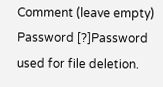Comment (leave empty)
Password [?]Password used for file deletion.